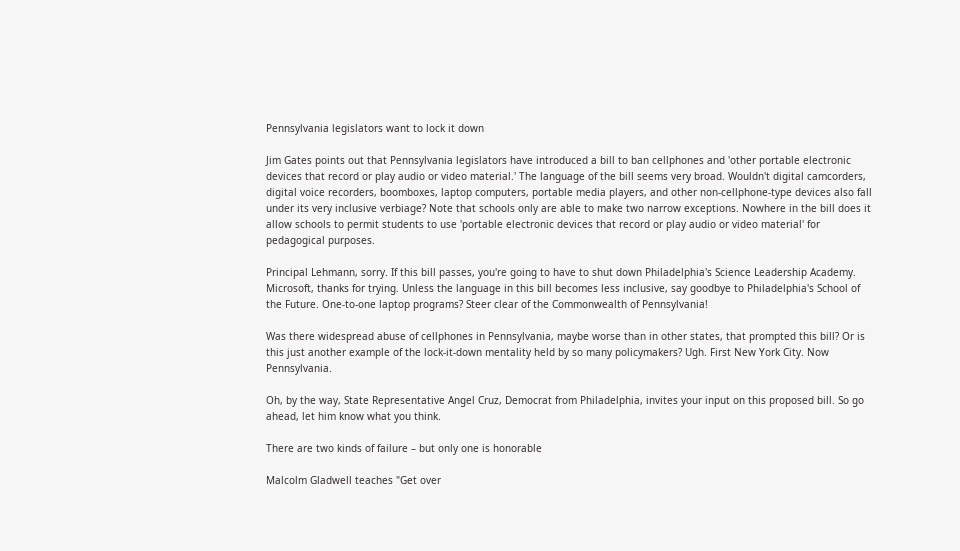Pennsylvania legislators want to lock it down

Jim Gates points out that Pennsylvania legislators have introduced a bill to ban cellphones and 'other portable electronic devices that record or play audio or video material.' The language of the bill seems very broad. Wouldn't digital camcorders, digital voice recorders, boomboxes, laptop computers, portable media players, and other non-cellphone-type devices also fall under its very inclusive verbiage? Note that schools only are able to make two narrow exceptions. Nowhere in the bill does it allow schools to permit students to use 'portable electronic devices that record or play audio or video material' for pedagogical purposes.

Principal Lehmann, sorry. If this bill passes, you're going to have to shut down Philadelphia's Science Leadership Academy. Microsoft, thanks for trying. Unless the language in this bill becomes less inclusive, say goodbye to Philadelphia's School of the Future. One-to-one laptop programs? Steer clear of the Commonwealth of Pennsylvania!

Was there widespread abuse of cellphones in Pennsylvania, maybe worse than in other states, that prompted this bill? Or is this just another example of the lock-it-down mentality held by so many policymakers? Ugh. First New York City. Now Pennsylvania.

Oh, by the way, State Representative Angel Cruz, Democrat from Philadelphia, invites your input on this proposed bill. So go ahead, let him know what you think.

There are two kinds of failure – but only one is honorable

Malcolm Gladwell teaches "Get over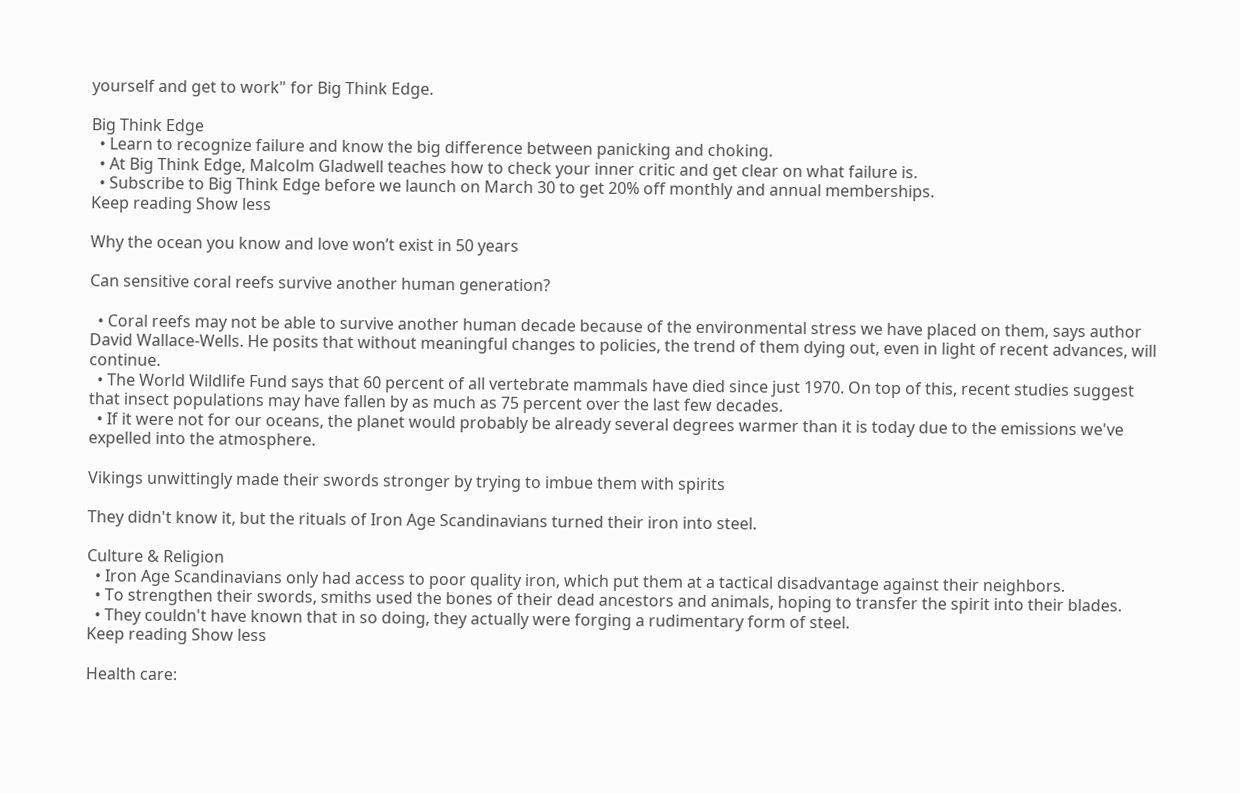yourself and get to work" for Big Think Edge.

Big Think Edge
  • Learn to recognize failure and know the big difference between panicking and choking.
  • At Big Think Edge, Malcolm Gladwell teaches how to check your inner critic and get clear on what failure is.
  • Subscribe to Big Think Edge before we launch on March 30 to get 20% off monthly and annual memberships.
Keep reading Show less

Why the ocean you know and love won’t exist in 50 years

Can sensitive coral reefs survive another human generation?

  • Coral reefs may not be able to survive another human decade because of the environmental stress we have placed on them, says author David Wallace-Wells. He posits that without meaningful changes to policies, the trend of them dying out, even in light of recent advances, will continue.
  • The World Wildlife Fund says that 60 percent of all vertebrate mammals have died since just 1970. On top of this, recent studies suggest that insect populations may have fallen by as much as 75 percent over the last few decades.
  • If it were not for our oceans, the planet would probably be already several degrees warmer than it is today due to the emissions we've expelled into the atmosphere.

Vikings unwittingly made their swords stronger by trying to imbue them with spirits

They didn't know it, but the rituals of Iron Age Scandinavians turned their iron into steel.

Culture & Religion
  • Iron Age Scandinavians only had access to poor quality iron, which put them at a tactical disadvantage against their neighbors.
  • To strengthen their swords, smiths used the bones of their dead ancestors and animals, hoping to transfer the spirit into their blades.
  • They couldn't have known that in so doing, they actually were forging a rudimentary form of steel.
Keep reading Show less

Health care: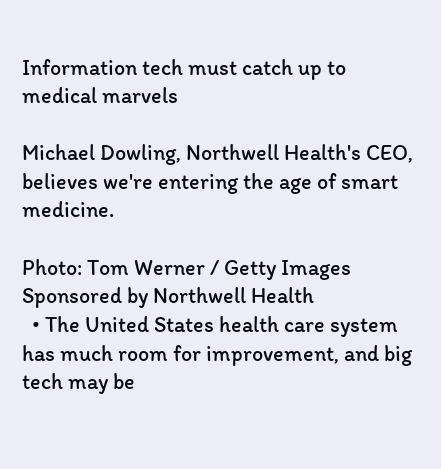Information tech must catch up to medical marvels

Michael Dowling, Northwell Health's CEO, believes we're entering the age of smart medicine.

Photo: Tom Werner / Getty Images
Sponsored by Northwell Health
  • The United States health care system has much room for improvement, and big tech may be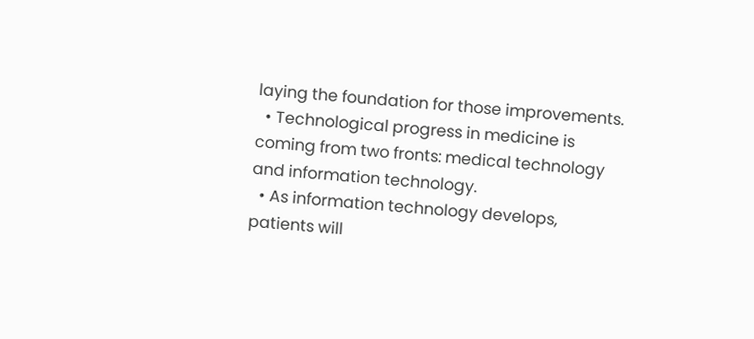laying the foundation for those improvements.
  • Technological progress in medicine is coming from two fronts: medical technology and information technology.
  • As information technology develops, patients will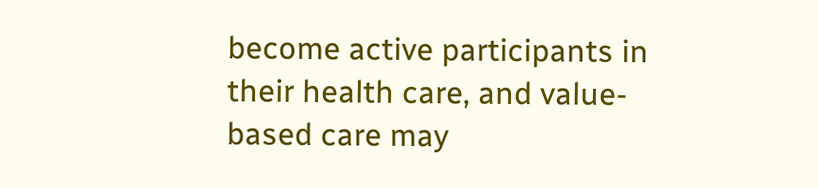become active participants in their health care, and value-based care may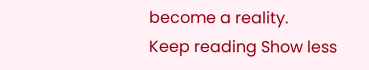become a reality.
Keep reading Show less